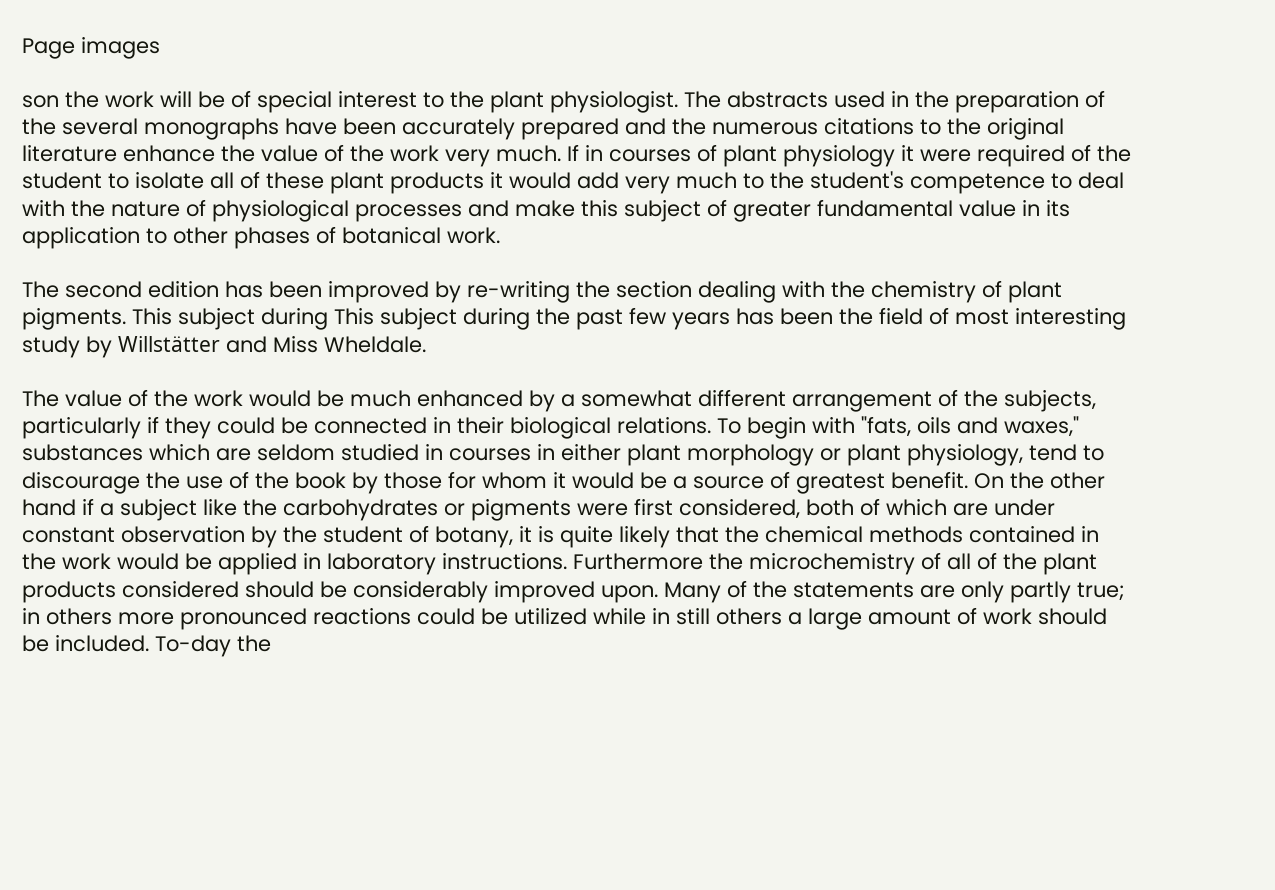Page images

son the work will be of special interest to the plant physiologist. The abstracts used in the preparation of the several monographs have been accurately prepared and the numerous citations to the original literature enhance the value of the work very much. If in courses of plant physiology it were required of the student to isolate all of these plant products it would add very much to the student's competence to deal with the nature of physiological processes and make this subject of greater fundamental value in its application to other phases of botanical work.

The second edition has been improved by re-writing the section dealing with the chemistry of plant pigments. This subject during This subject during the past few years has been the field of most interesting study by Willstätter and Miss Wheldale.

The value of the work would be much enhanced by a somewhat different arrangement of the subjects, particularly if they could be connected in their biological relations. To begin with "fats, oils and waxes," substances which are seldom studied in courses in either plant morphology or plant physiology, tend to discourage the use of the book by those for whom it would be a source of greatest benefit. On the other hand if a subject like the carbohydrates or pigments were first considered, both of which are under constant observation by the student of botany, it is quite likely that the chemical methods contained in the work would be applied in laboratory instructions. Furthermore the microchemistry of all of the plant products considered should be considerably improved upon. Many of the statements are only partly true; in others more pronounced reactions could be utilized while in still others a large amount of work should be included. To-day the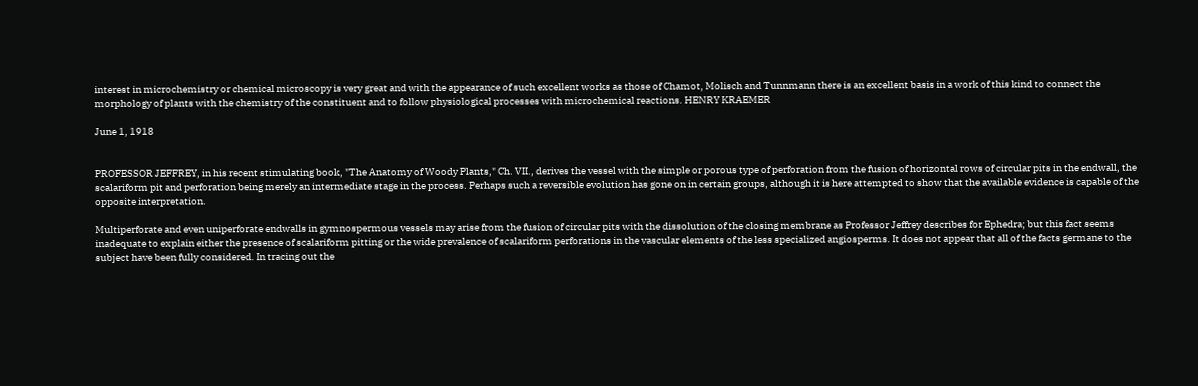interest in microchemistry or chemical microscopy is very great and with the appearance of such excellent works as those of Chamot, Molisch and Tunnmann there is an excellent basis in a work of this kind to connect the morphology of plants with the chemistry of the constituent and to follow physiological processes with microchemical reactions. HENRY KRAEMER

June 1, 1918


PROFESSOR JEFFREY, in his recent stimulating book, "The Anatomy of Woody Plants," Ch. VII., derives the vessel with the simple or porous type of perforation from the fusion of horizontal rows of circular pits in the endwall, the scalariform pit and perforation being merely an intermediate stage in the process. Perhaps such a reversible evolution has gone on in certain groups, although it is here attempted to show that the available evidence is capable of the opposite interpretation.

Multiperforate and even uniperforate endwalls in gymnospermous vessels may arise from the fusion of circular pits with the dissolution of the closing membrane as Professor Jeffrey describes for Ephedra; but this fact seems inadequate to explain either the presence of scalariform pitting or the wide prevalence of scalariform perforations in the vascular elements of the less specialized angiosperms. It does not appear that all of the facts germane to the subject have been fully considered. In tracing out the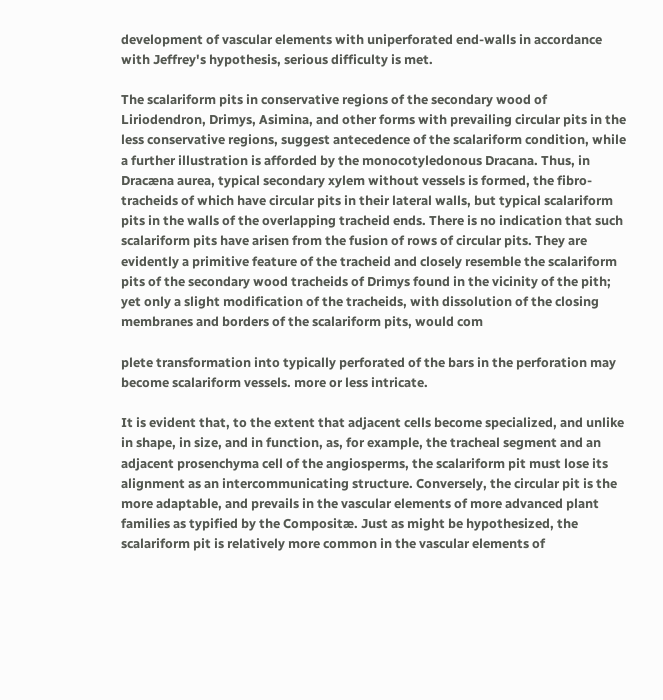development of vascular elements with uniperforated end-walls in accordance with Jeffrey's hypothesis, serious difficulty is met.

The scalariform pits in conservative regions of the secondary wood of Liriodendron, Drimys, Asimina, and other forms with prevailing circular pits in the less conservative regions, suggest antecedence of the scalariform condition, while a further illustration is afforded by the monocotyledonous Dracana. Thus, in Dracæna aurea, typical secondary xylem without vessels is formed, the fibro-tracheids of which have circular pits in their lateral walls, but typical scalariform pits in the walls of the overlapping tracheid ends. There is no indication that such scalariform pits have arisen from the fusion of rows of circular pits. They are evidently a primitive feature of the tracheid and closely resemble the scalariform pits of the secondary wood tracheids of Drimys found in the vicinity of the pith; yet only a slight modification of the tracheids, with dissolution of the closing membranes and borders of the scalariform pits, would com

plete transformation into typically perforated of the bars in the perforation may become scalariform vessels. more or less intricate.

It is evident that, to the extent that adjacent cells become specialized, and unlike in shape, in size, and in function, as, for example, the tracheal segment and an adjacent prosenchyma cell of the angiosperms, the scalariform pit must lose its alignment as an intercommunicating structure. Conversely, the circular pit is the more adaptable, and prevails in the vascular elements of more advanced plant families as typified by the Compositæ. Just as might be hypothesized, the scalariform pit is relatively more common in the vascular elements of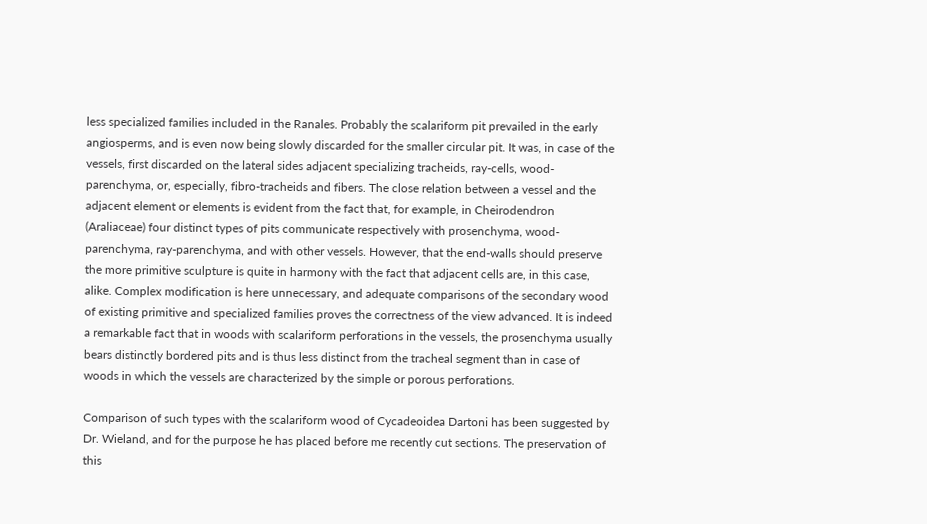less specialized families included in the Ranales. Probably the scalariform pit prevailed in the early angiosperms, and is even now being slowly discarded for the smaller circular pit. It was, in case of the vessels, first discarded on the lateral sides adjacent specializing tracheids, ray-cells, wood-parenchyma, or, especially, fibro-tracheids and fibers. The close relation between a vessel and the adjacent element or elements is evident from the fact that, for example, in Cheirodendron (Araliaceae) four distinct types of pits communicate respectively with prosenchyma, wood-parenchyma, ray-parenchyma, and with other vessels. However, that the end-walls should preserve the more primitive sculpture is quite in harmony with the fact that adjacent cells are, in this case, alike. Complex modification is here unnecessary, and adequate comparisons of the secondary wood of existing primitive and specialized families proves the correctness of the view advanced. It is indeed a remarkable fact that in woods with scalariform perforations in the vessels, the prosenchyma usually bears distinctly bordered pits and is thus less distinct from the tracheal segment than in case of woods in which the vessels are characterized by the simple or porous perforations.

Comparison of such types with the scalariform wood of Cycadeoidea Dartoni has been suggested by Dr. Wieland, and for the purpose he has placed before me recently cut sections. The preservation of this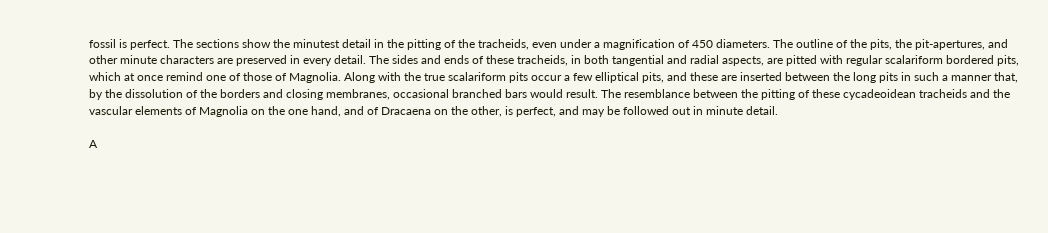fossil is perfect. The sections show the minutest detail in the pitting of the tracheids, even under a magnification of 450 diameters. The outline of the pits, the pit-apertures, and other minute characters are preserved in every detail. The sides and ends of these tracheids, in both tangential and radial aspects, are pitted with regular scalariform bordered pits, which at once remind one of those of Magnolia. Along with the true scalariform pits occur a few elliptical pits, and these are inserted between the long pits in such a manner that, by the dissolution of the borders and closing membranes, occasional branched bars would result. The resemblance between the pitting of these cycadeoidean tracheids and the vascular elements of Magnolia on the one hand, and of Dracaena on the other, is perfect, and may be followed out in minute detail.

A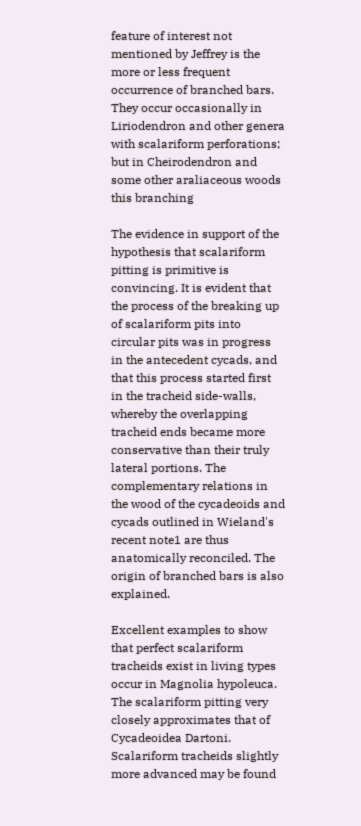feature of interest not mentioned by Jeffrey is the more or less frequent occurrence of branched bars. They occur occasionally in Liriodendron and other genera with scalariform perforations; but in Cheirodendron and some other araliaceous woods this branching

The evidence in support of the hypothesis that scalariform pitting is primitive is convincing. It is evident that the process of the breaking up of scalariform pits into circular pits was in progress in the antecedent cycads, and that this process started first in the tracheid side-walls, whereby the overlapping tracheid ends became more conservative than their truly lateral portions. The complementary relations in the wood of the cycadeoids and cycads outlined in Wieland's recent note1 are thus anatomically reconciled. The origin of branched bars is also explained.

Excellent examples to show that perfect scalariform tracheids exist in living types occur in Magnolia hypoleuca. The scalariform pitting very closely approximates that of Cycadeoidea Dartoni. Scalariform tracheids slightly more advanced may be found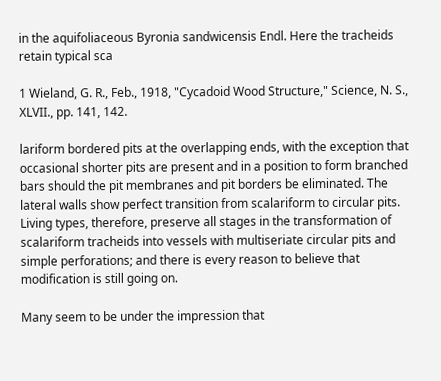in the aquifoliaceous Byronia sandwicensis Endl. Here the tracheids retain typical sca

1 Wieland, G. R., Feb., 1918, "Cycadoid Wood Structure," Science, N. S., XLVII., pp. 141, 142.

lariform bordered pits at the overlapping ends, with the exception that occasional shorter pits are present and in a position to form branched bars should the pit membranes and pit borders be eliminated. The lateral walls show perfect transition from scalariform to circular pits. Living types, therefore, preserve all stages in the transformation of scalariform tracheids into vessels with multiseriate circular pits and simple perforations; and there is every reason to believe that modification is still going on.

Many seem to be under the impression that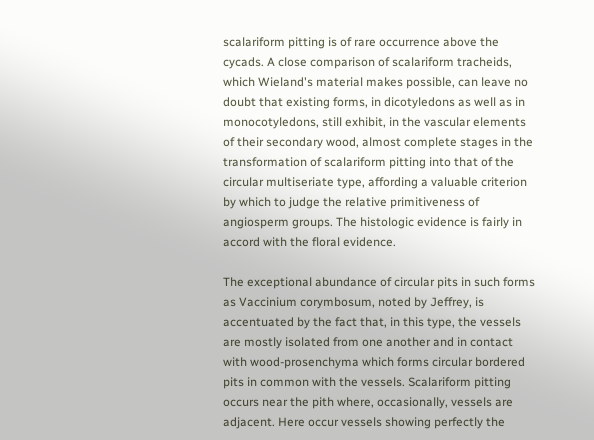scalariform pitting is of rare occurrence above the cycads. A close comparison of scalariform tracheids, which Wieland's material makes possible, can leave no doubt that existing forms, in dicotyledons as well as in monocotyledons, still exhibit, in the vascular elements of their secondary wood, almost complete stages in the transformation of scalariform pitting into that of the circular multiseriate type, affording a valuable criterion by which to judge the relative primitiveness of angiosperm groups. The histologic evidence is fairly in accord with the floral evidence.

The exceptional abundance of circular pits in such forms as Vaccinium corymbosum, noted by Jeffrey, is accentuated by the fact that, in this type, the vessels are mostly isolated from one another and in contact with wood-prosenchyma which forms circular bordered pits in common with the vessels. Scalariform pitting occurs near the pith where, occasionally, vessels are adjacent. Here occur vessels showing perfectly the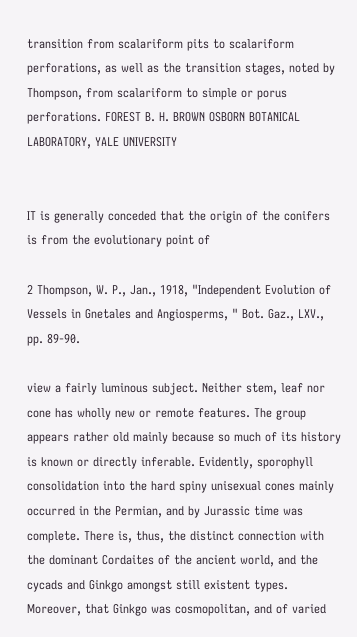transition from scalariform pits to scalariform perforations, as well as the transition stages, noted by Thompson, from scalariform to simple or porus perforations. FOREST B. H. BROWN OSBORN BOTANICAL LABORATORY, YALE UNIVERSITY


IT is generally conceded that the origin of the conifers is from the evolutionary point of

2 Thompson, W. P., Jan., 1918, "Independent Evolution of Vessels in Gnetales and Angiosperms, " Bot. Gaz., LXV., pp. 89-90.

view a fairly luminous subject. Neither stem, leaf nor cone has wholly new or remote features. The group appears rather old mainly because so much of its history is known or directly inferable. Evidently, sporophyll consolidation into the hard spiny unisexual cones mainly occurred in the Permian, and by Jurassic time was complete. There is, thus, the distinct connection with the dominant Cordaites of the ancient world, and the cycads and Ginkgo amongst still existent types. Moreover, that Ginkgo was cosmopolitan, and of varied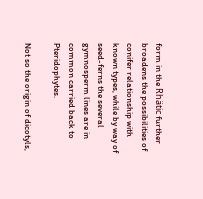form in the Rhätic further broadens the possibilities of conifer relationship with known types, while by way of seed-ferns the several gymnosperm lines are in common carried back to Pteridophytes.

Not so the origin of dicotyls,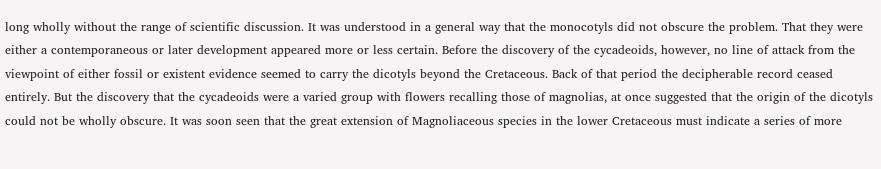long wholly without the range of scientific discussion. It was understood in a general way that the monocotyls did not obscure the problem. That they were either a contemporaneous or later development appeared more or less certain. Before the discovery of the cycadeoids, however, no line of attack from the viewpoint of either fossil or existent evidence seemed to carry the dicotyls beyond the Cretaceous. Back of that period the decipherable record ceased entirely. But the discovery that the cycadeoids were a varied group with flowers recalling those of magnolias, at once suggested that the origin of the dicotyls could not be wholly obscure. It was soon seen that the great extension of Magnoliaceous species in the lower Cretaceous must indicate a series of more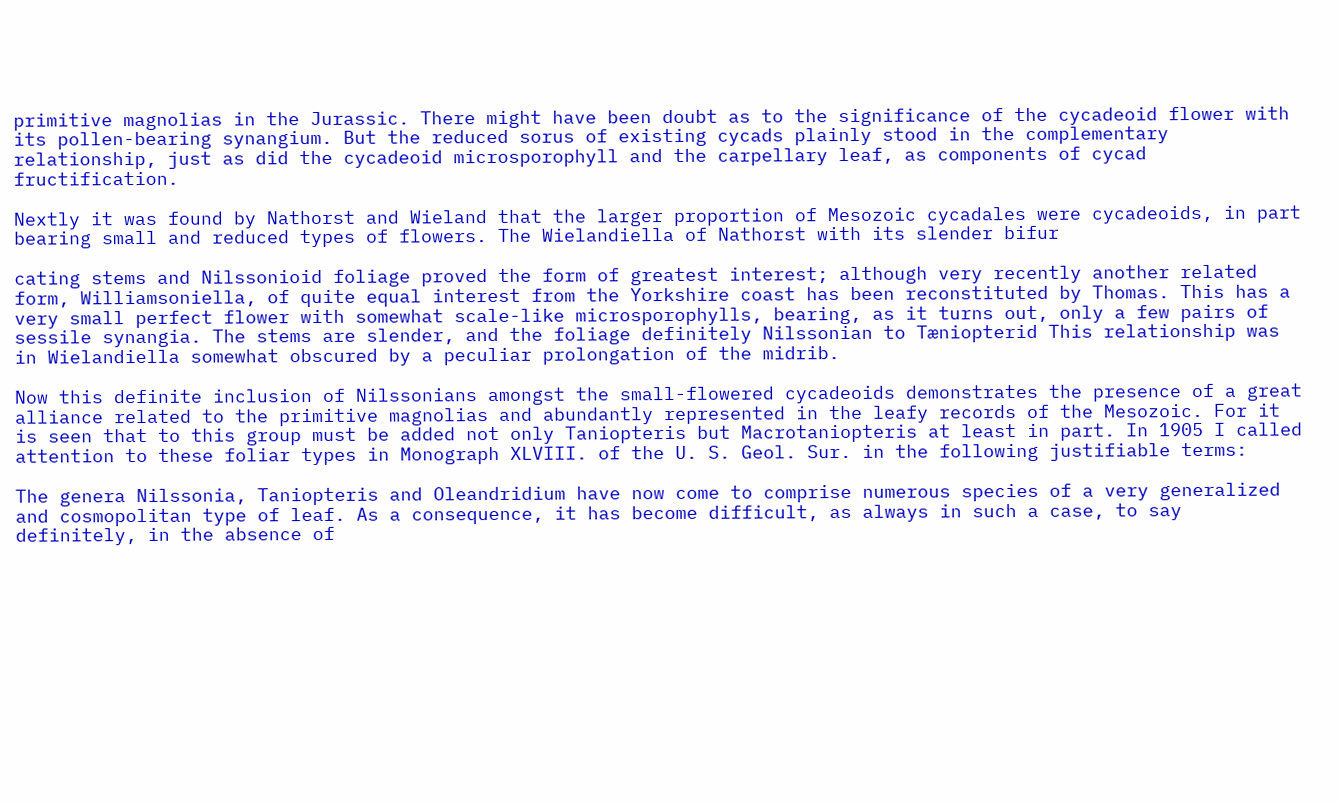primitive magnolias in the Jurassic. There might have been doubt as to the significance of the cycadeoid flower with its pollen-bearing synangium. But the reduced sorus of existing cycads plainly stood in the complementary relationship, just as did the cycadeoid microsporophyll and the carpellary leaf, as components of cycad fructification.

Nextly it was found by Nathorst and Wieland that the larger proportion of Mesozoic cycadales were cycadeoids, in part bearing small and reduced types of flowers. The Wielandiella of Nathorst with its slender bifur

cating stems and Nilssonioid foliage proved the form of greatest interest; although very recently another related form, Williamsoniella, of quite equal interest from the Yorkshire coast has been reconstituted by Thomas. This has a very small perfect flower with somewhat scale-like microsporophylls, bearing, as it turns out, only a few pairs of sessile synangia. The stems are slender, and the foliage definitely Nilssonian to Tæniopterid This relationship was in Wielandiella somewhat obscured by a peculiar prolongation of the midrib.

Now this definite inclusion of Nilssonians amongst the small-flowered cycadeoids demonstrates the presence of a great alliance related to the primitive magnolias and abundantly represented in the leafy records of the Mesozoic. For it is seen that to this group must be added not only Taniopteris but Macrotaniopteris at least in part. In 1905 I called attention to these foliar types in Monograph XLVIII. of the U. S. Geol. Sur. in the following justifiable terms:

The genera Nilssonia, Taniopteris and Oleandridium have now come to comprise numerous species of a very generalized and cosmopolitan type of leaf. As a consequence, it has become difficult, as always in such a case, to say definitely, in the absence of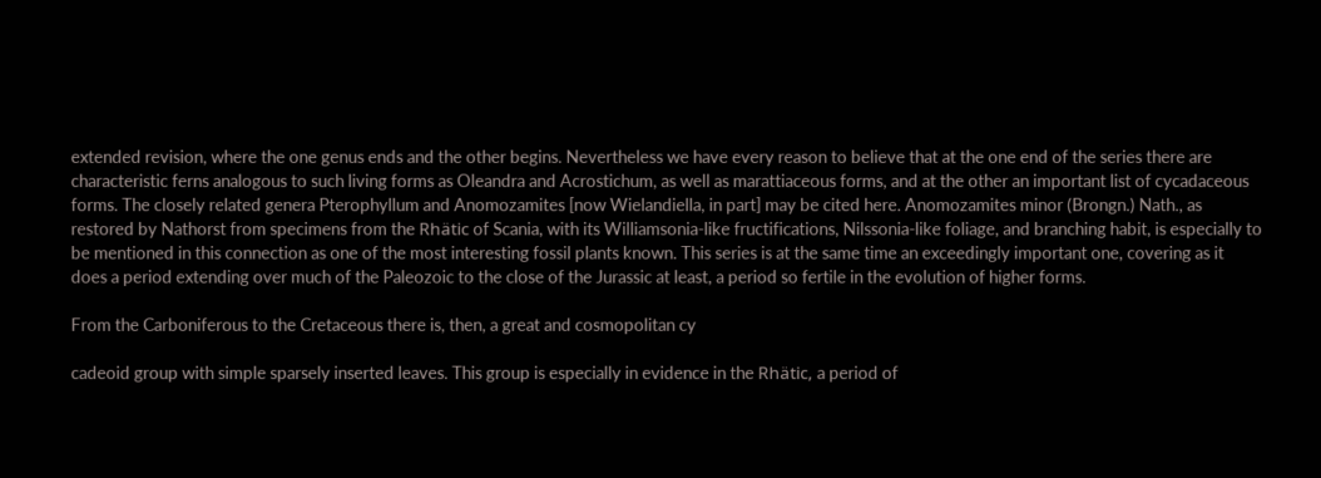extended revision, where the one genus ends and the other begins. Nevertheless we have every reason to believe that at the one end of the series there are characteristic ferns analogous to such living forms as Oleandra and Acrostichum, as well as marattiaceous forms, and at the other an important list of cycadaceous forms. The closely related genera Pterophyllum and Anomozamites [now Wielandiella, in part] may be cited here. Anomozamites minor (Brongn.) Nath., as restored by Nathorst from specimens from the Rhätic of Scania, with its Williamsonia-like fructifications, Nilssonia-like foliage, and branching habit, is especially to be mentioned in this connection as one of the most interesting fossil plants known. This series is at the same time an exceedingly important one, covering as it does a period extending over much of the Paleozoic to the close of the Jurassic at least, a period so fertile in the evolution of higher forms.

From the Carboniferous to the Cretaceous there is, then, a great and cosmopolitan cy

cadeoid group with simple sparsely inserted leaves. This group is especially in evidence in the Rhätic, a period of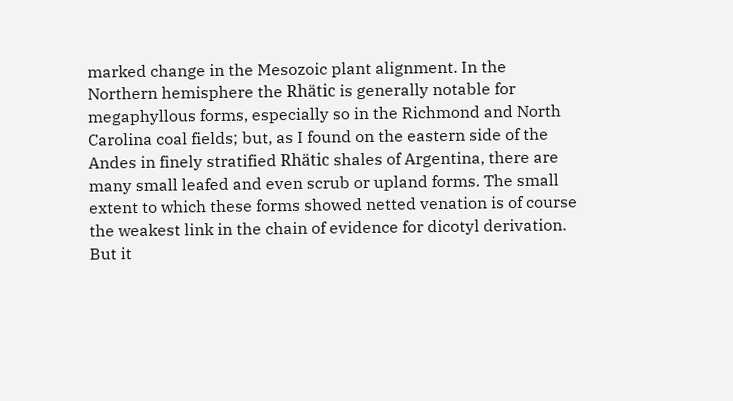marked change in the Mesozoic plant alignment. In the Northern hemisphere the Rhätic is generally notable for megaphyllous forms, especially so in the Richmond and North Carolina coal fields; but, as I found on the eastern side of the Andes in finely stratified Rhätic shales of Argentina, there are many small leafed and even scrub or upland forms. The small extent to which these forms showed netted venation is of course the weakest link in the chain of evidence for dicotyl derivation. But it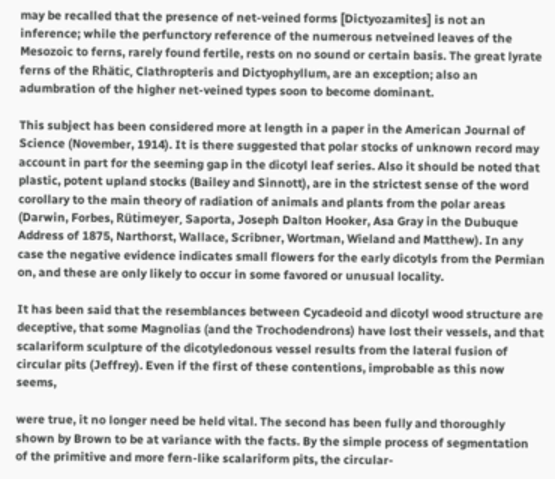may be recalled that the presence of net-veined forms [Dictyozamites] is not an inference; while the perfunctory reference of the numerous netveined leaves of the Mesozoic to ferns, rarely found fertile, rests on no sound or certain basis. The great lyrate ferns of the Rhätic, Clathropteris and Dictyophyllum, are an exception; also an adumbration of the higher net-veined types soon to become dominant.

This subject has been considered more at length in a paper in the American Journal of Science (November, 1914). It is there suggested that polar stocks of unknown record may account in part for the seeming gap in the dicotyl leaf series. Also it should be noted that plastic, potent upland stocks (Bailey and Sinnott), are in the strictest sense of the word corollary to the main theory of radiation of animals and plants from the polar areas (Darwin, Forbes, Rütimeyer, Saporta, Joseph Dalton Hooker, Asa Gray in the Dubuque Address of 1875, Narthorst, Wallace, Scribner, Wortman, Wieland and Matthew). In any case the negative evidence indicates small flowers for the early dicotyls from the Permian on, and these are only likely to occur in some favored or unusual locality.

It has been said that the resemblances between Cycadeoid and dicotyl wood structure are deceptive, that some Magnolias (and the Trochodendrons) have lost their vessels, and that scalariform sculpture of the dicotyledonous vessel results from the lateral fusion of circular pits (Jeffrey). Even if the first of these contentions, improbable as this now seems,

were true, it no longer need be held vital. The second has been fully and thoroughly shown by Brown to be at variance with the facts. By the simple process of segmentation of the primitive and more fern-like scalariform pits, the circular-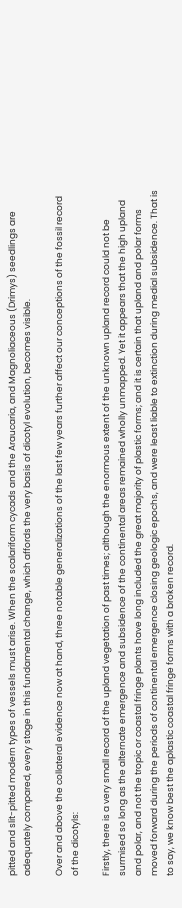pitted and slit-pitted modern types of vessels must arise. When the scalariform cycads and the Araucaria, and Magnoliaceous (Drimys) seedlings are adequately compared, every stage in this fundamental change, which affords the very basis of dicotyl evolution, becomes visible.

Over and above the collateral evidence now at hand, three notable generalizations of the last few years further affect our conceptions of the fossil record of the dicotyls:

Firstly, there is a very small record of the upland vegetation of past times; although the enormous extent of the unknown upland record could not be surmised so long as the alternate emergence and subsidence of the continental areas remained wholly unmapped. Yet it appears that the high upland and polar, and not the tropic or coastal fringe plants have long included the great majority of plastic forms; and it is certain that upland and polar forms moved forward during the periods of continental emergence closing geologic epochs, and were least liable to extinction during medial subsidence. That is to say, we know best the aplastic coastal fringe forms with a broken record.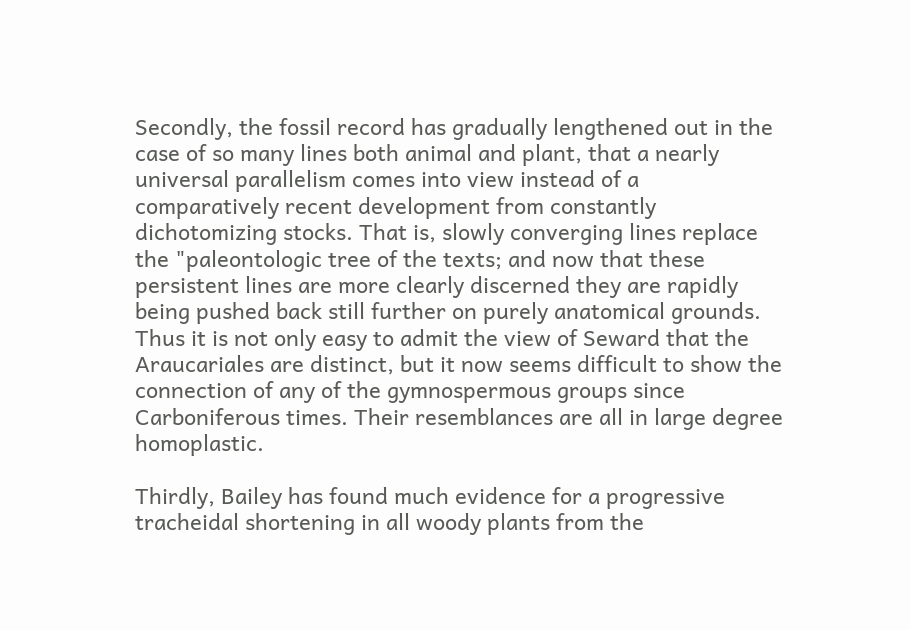Secondly, the fossil record has gradually lengthened out in the case of so many lines both animal and plant, that a nearly universal parallelism comes into view instead of a comparatively recent development from constantly dichotomizing stocks. That is, slowly converging lines replace the "paleontologic tree of the texts; and now that these persistent lines are more clearly discerned they are rapidly being pushed back still further on purely anatomical grounds. Thus it is not only easy to admit the view of Seward that the Araucariales are distinct, but it now seems difficult to show the connection of any of the gymnospermous groups since Carboniferous times. Their resemblances are all in large degree homoplastic.

Thirdly, Bailey has found much evidence for a progressive tracheidal shortening in all woody plants from the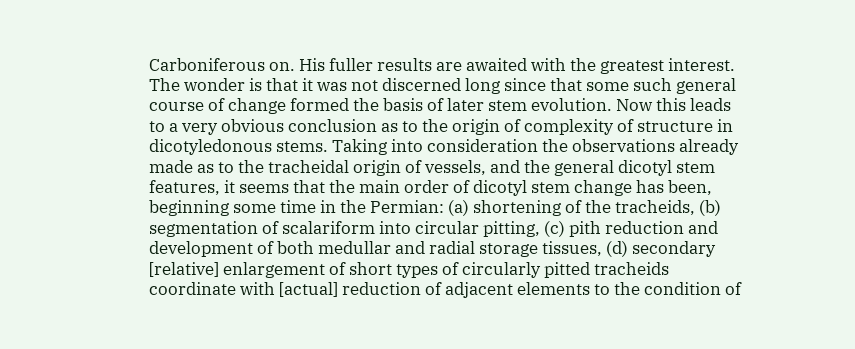Carboniferous on. His fuller results are awaited with the greatest interest. The wonder is that it was not discerned long since that some such general course of change formed the basis of later stem evolution. Now this leads to a very obvious conclusion as to the origin of complexity of structure in dicotyledonous stems. Taking into consideration the observations already made as to the tracheidal origin of vessels, and the general dicotyl stem features, it seems that the main order of dicotyl stem change has been, beginning some time in the Permian: (a) shortening of the tracheids, (b) segmentation of scalariform into circular pitting, (c) pith reduction and development of both medullar and radial storage tissues, (d) secondary [relative] enlargement of short types of circularly pitted tracheids coordinate with [actual] reduction of adjacent elements to the condition of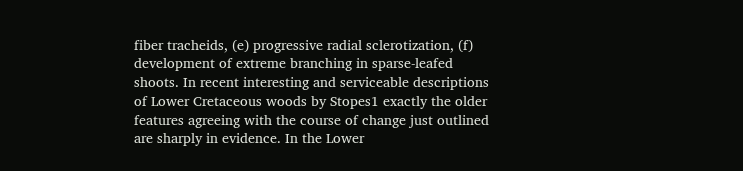fiber tracheids, (e) progressive radial sclerotization, (f) development of extreme branching in sparse-leafed shoots. In recent interesting and serviceable descriptions of Lower Cretaceous woods by Stopes1 exactly the older features agreeing with the course of change just outlined are sharply in evidence. In the Lower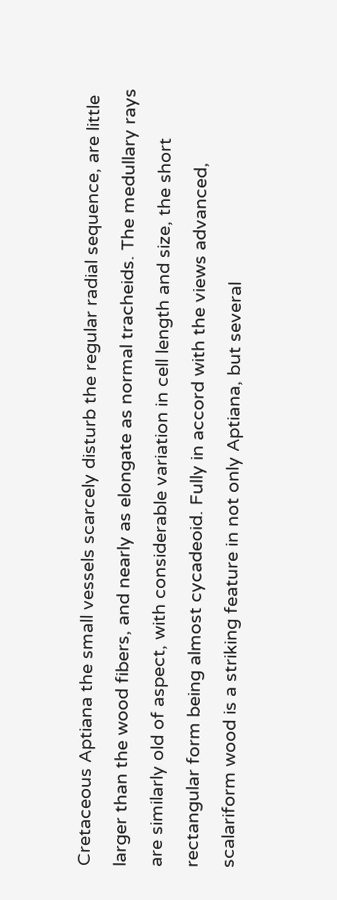Cretaceous Aptiana the small vessels scarcely disturb the regular radial sequence, are little larger than the wood fibers, and nearly as elongate as normal tracheids. The medullary rays are similarly old of aspect, with considerable variation in cell length and size, the short rectangular form being almost cycadeoid. Fully in accord with the views advanced, scalariform wood is a striking feature in not only Aptiana, but several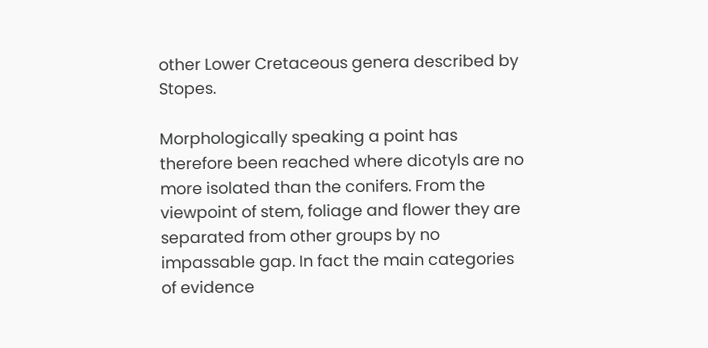other Lower Cretaceous genera described by Stopes.

Morphologically speaking a point has therefore been reached where dicotyls are no more isolated than the conifers. From the viewpoint of stem, foliage and flower they are separated from other groups by no impassable gap. In fact the main categories of evidence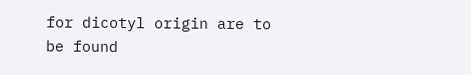for dicotyl origin are to be found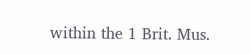within the 1 Brit. Mus.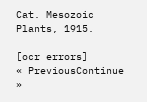Cat. Mesozoic Plants, 1915.

[ocr errors]
« PreviousContinue »